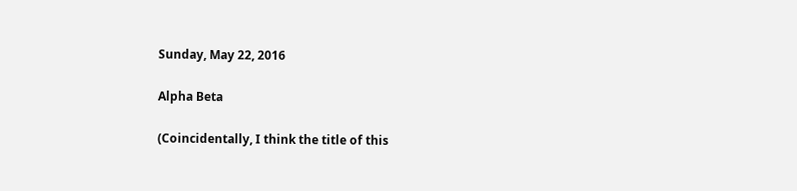Sunday, May 22, 2016

Alpha Beta

(Coincidentally, I think the title of this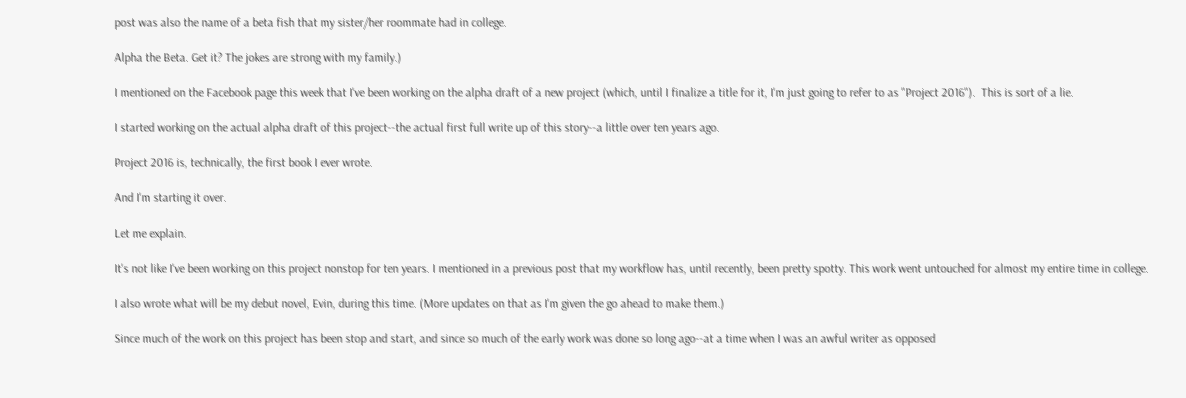post was also the name of a beta fish that my sister/her roommate had in college.

Alpha the Beta. Get it? The jokes are strong with my family.)

I mentioned on the Facebook page this week that I've been working on the alpha draft of a new project (which, until I finalize a title for it, I'm just going to refer to as "Project 2016").  This is sort of a lie.

I started working on the actual alpha draft of this project--the actual first full write up of this story--a little over ten years ago.

Project 2016 is, technically, the first book I ever wrote.

And I'm starting it over.

Let me explain.

It's not like I've been working on this project nonstop for ten years. I mentioned in a previous post that my workflow has, until recently, been pretty spotty. This work went untouched for almost my entire time in college.

I also wrote what will be my debut novel, Evin, during this time. (More updates on that as I'm given the go ahead to make them.)

Since much of the work on this project has been stop and start, and since so much of the early work was done so long ago--at a time when I was an awful writer as opposed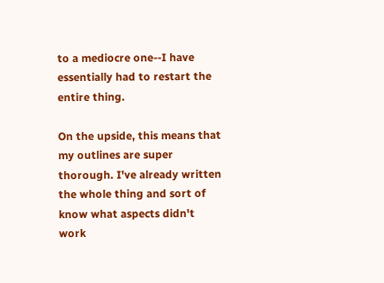to a mediocre one--I have essentially had to restart the entire thing.

On the upside, this means that my outlines are super thorough. I've already written the whole thing and sort of know what aspects didn't work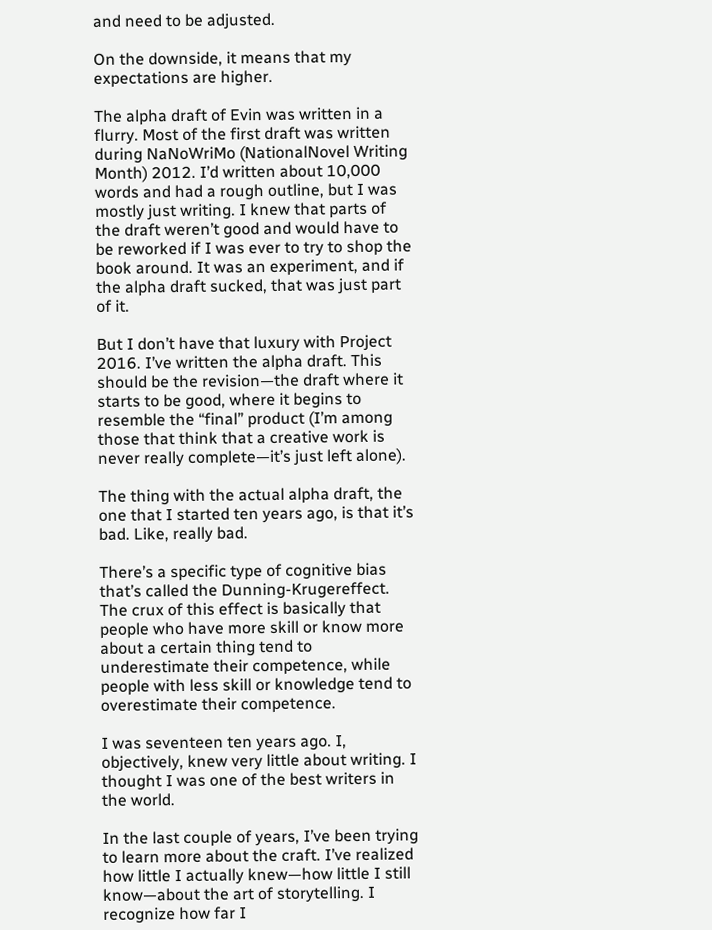and need to be adjusted.

On the downside, it means that my expectations are higher.

The alpha draft of Evin was written in a flurry. Most of the first draft was written during NaNoWriMo (NationalNovel Writing Month) 2012. I’d written about 10,000 words and had a rough outline, but I was mostly just writing. I knew that parts of the draft weren’t good and would have to be reworked if I was ever to try to shop the book around. It was an experiment, and if the alpha draft sucked, that was just part of it.

But I don’t have that luxury with Project 2016. I’ve written the alpha draft. This should be the revision—the draft where it starts to be good, where it begins to resemble the “final” product (I’m among those that think that a creative work is never really complete—it’s just left alone).

The thing with the actual alpha draft, the one that I started ten years ago, is that it’s bad. Like, really bad.

There’s a specific type of cognitive bias that’s called the Dunning-Krugereffect. The crux of this effect is basically that people who have more skill or know more about a certain thing tend to underestimate their competence, while people with less skill or knowledge tend to overestimate their competence.

I was seventeen ten years ago. I, objectively, knew very little about writing. I thought I was one of the best writers in the world.

In the last couple of years, I’ve been trying to learn more about the craft. I’ve realized how little I actually knew—how little I still know—about the art of storytelling. I recognize how far I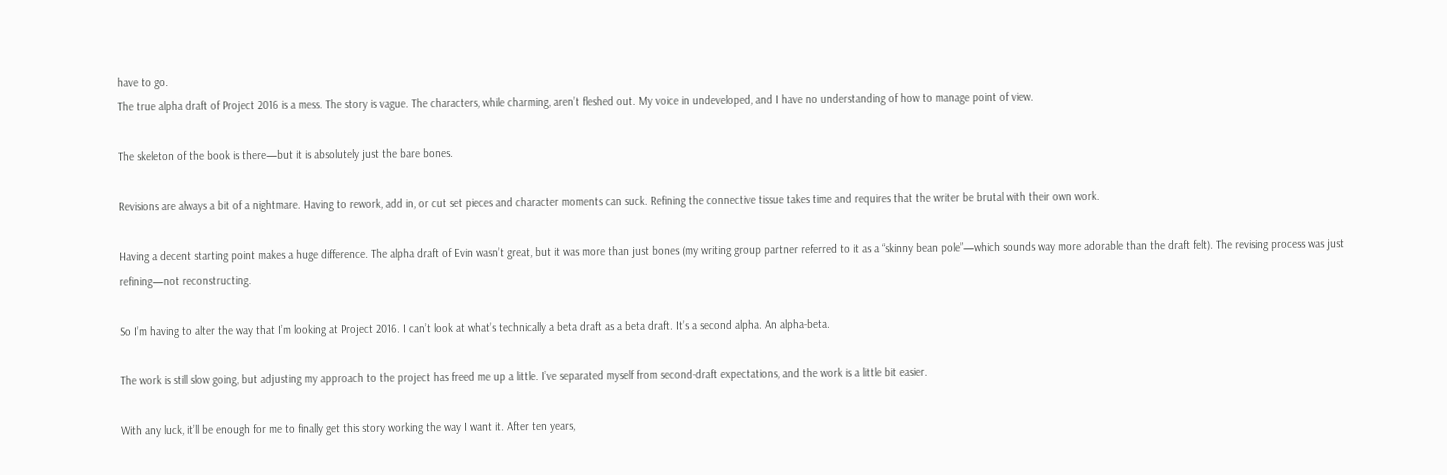have to go.
The true alpha draft of Project 2016 is a mess. The story is vague. The characters, while charming, aren’t fleshed out. My voice in undeveloped, and I have no understanding of how to manage point of view.

The skeleton of the book is there—but it is absolutely just the bare bones.

Revisions are always a bit of a nightmare. Having to rework, add in, or cut set pieces and character moments can suck. Refining the connective tissue takes time and requires that the writer be brutal with their own work.

Having a decent starting point makes a huge difference. The alpha draft of Evin wasn’t great, but it was more than just bones (my writing group partner referred to it as a “skinny bean pole”—which sounds way more adorable than the draft felt). The revising process was just refining—not reconstructing.

So I’m having to alter the way that I’m looking at Project 2016. I can’t look at what’s technically a beta draft as a beta draft. It’s a second alpha. An alpha-beta.

The work is still slow going, but adjusting my approach to the project has freed me up a little. I’ve separated myself from second-draft expectations, and the work is a little bit easier.

With any luck, it’ll be enough for me to finally get this story working the way I want it. After ten years,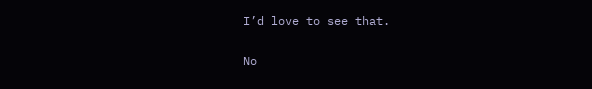I’d love to see that.

No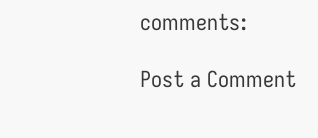comments:

Post a Comment